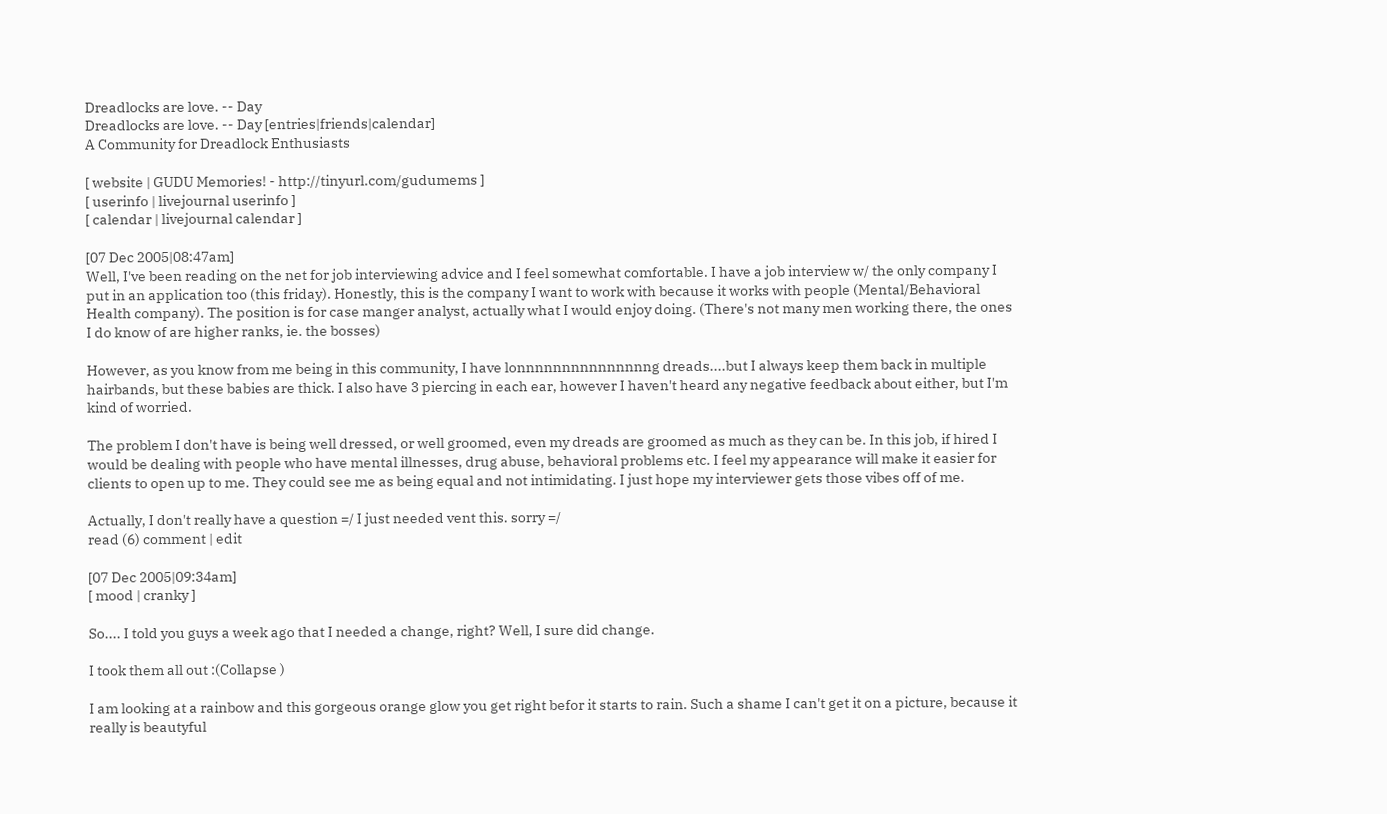Dreadlocks are love. -- Day
Dreadlocks are love. -- Day [entries|friends|calendar]
A Community for Dreadlock Enthusiasts

[ website | GUDU Memories! - http://tinyurl.com/gudumems ]
[ userinfo | livejournal userinfo ]
[ calendar | livejournal calendar ]

[07 Dec 2005|08:47am]
Well, I've been reading on the net for job interviewing advice and I feel somewhat comfortable. I have a job interview w/ the only company I put in an application too (this friday). Honestly, this is the company I want to work with because it works with people (Mental/Behavioral Health company). The position is for case manger analyst, actually what I would enjoy doing. (There's not many men working there, the ones I do know of are higher ranks, ie. the bosses)

However, as you know from me being in this community, I have lonnnnnnnnnnnnnnng dreads....but I always keep them back in multiple hairbands, but these babies are thick. I also have 3 piercing in each ear, however I haven't heard any negative feedback about either, but I'm kind of worried.

The problem I don't have is being well dressed, or well groomed, even my dreads are groomed as much as they can be. In this job, if hired I would be dealing with people who have mental illnesses, drug abuse, behavioral problems etc. I feel my appearance will make it easier for clients to open up to me. They could see me as being equal and not intimidating. I just hope my interviewer gets those vibes off of me.

Actually, I don't really have a question =/ I just needed vent this. sorry =/
read (6) comment | edit

[07 Dec 2005|09:34am]
[ mood | cranky ]

So.... I told you guys a week ago that I needed a change, right? Well, I sure did change.

I took them all out :(Collapse )

I am looking at a rainbow and this gorgeous orange glow you get right befor it starts to rain. Such a shame I can't get it on a picture, because it really is beautyful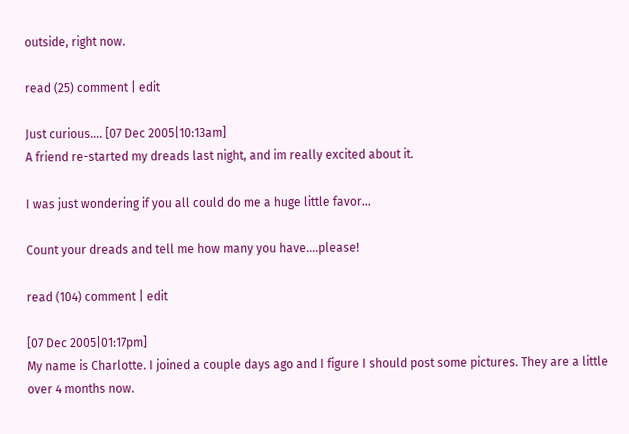outside, right now.

read (25) comment | edit

Just curious.... [07 Dec 2005|10:13am]
A friend re-started my dreads last night, and im really excited about it.

I was just wondering if you all could do me a huge little favor...

Count your dreads and tell me how many you have....please!

read (104) comment | edit

[07 Dec 2005|01:17pm]
My name is Charlotte. I joined a couple days ago and I figure I should post some pictures. They are a little over 4 months now.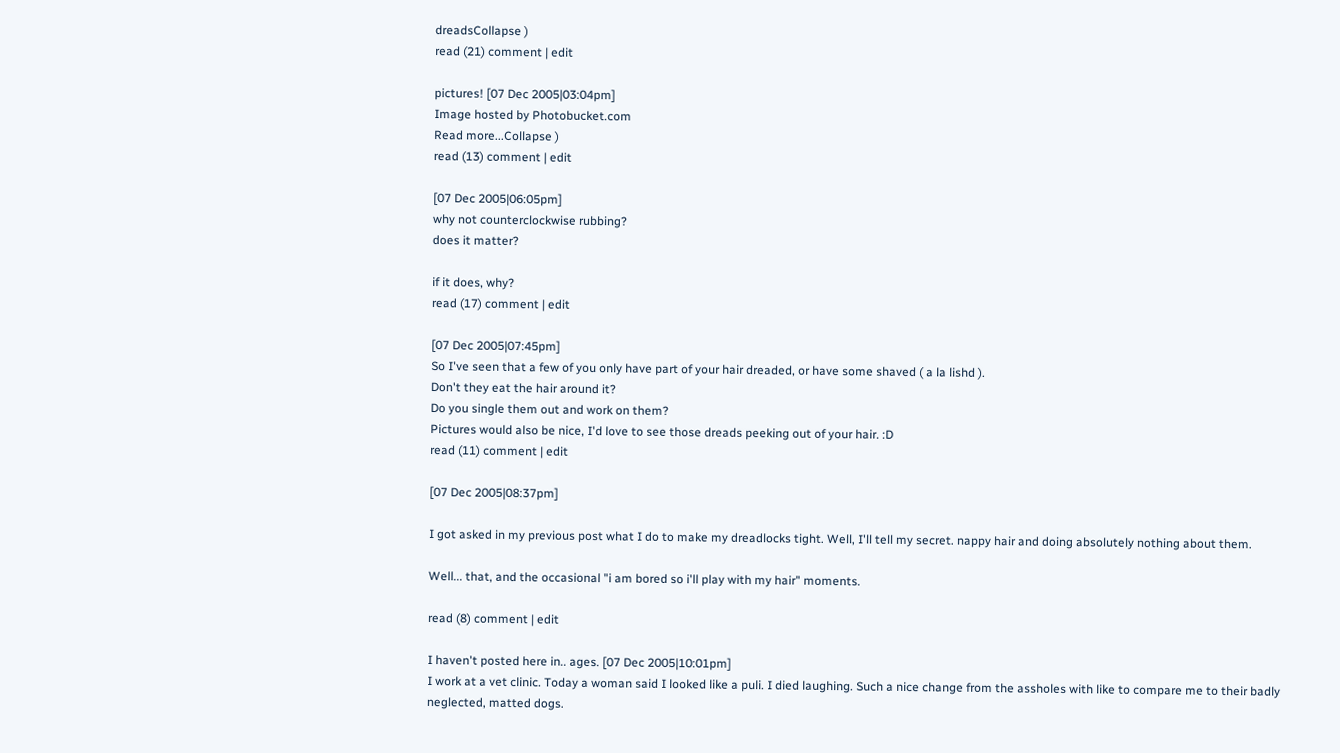dreadsCollapse )
read (21) comment | edit

pictures! [07 Dec 2005|03:04pm]
Image hosted by Photobucket.com
Read more...Collapse )
read (13) comment | edit

[07 Dec 2005|06:05pm]
why not counterclockwise rubbing?
does it matter?

if it does, why?
read (17) comment | edit

[07 Dec 2005|07:45pm]
So I've seen that a few of you only have part of your hair dreaded, or have some shaved ( a la lishd ).
Don't they eat the hair around it?
Do you single them out and work on them?
Pictures would also be nice, I'd love to see those dreads peeking out of your hair. :D
read (11) comment | edit

[07 Dec 2005|08:37pm]

I got asked in my previous post what I do to make my dreadlocks tight. Well, I'll tell my secret. nappy hair and doing absolutely nothing about them.

Well... that, and the occasional "i am bored so i'll play with my hair" moments.

read (8) comment | edit

I haven't posted here in.. ages. [07 Dec 2005|10:01pm]
I work at a vet clinic. Today a woman said I looked like a puli. I died laughing. Such a nice change from the assholes with like to compare me to their badly neglected, matted dogs.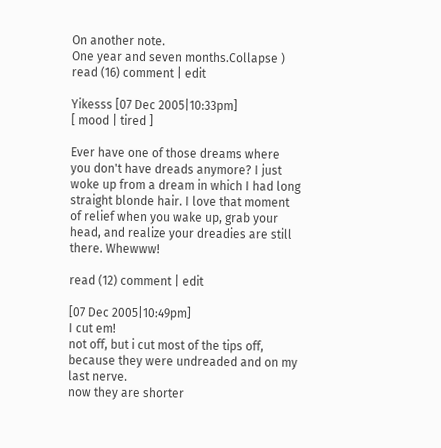On another note.
One year and seven months.Collapse )
read (16) comment | edit

Yikesss [07 Dec 2005|10:33pm]
[ mood | tired ]

Ever have one of those dreams where you don't have dreads anymore? I just woke up from a dream in which I had long straight blonde hair. I love that moment of relief when you wake up, grab your head, and realize your dreadies are still there. Whewww!

read (12) comment | edit

[07 Dec 2005|10:49pm]
I cut em!
not off, but i cut most of the tips off, because they were undreaded and on my last nerve.
now they are shorter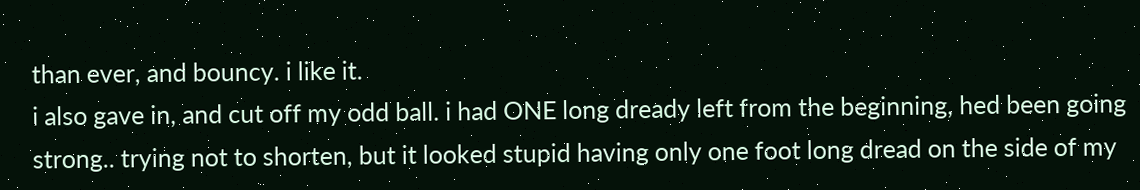than ever, and bouncy. i like it.
i also gave in, and cut off my odd ball. i had ONE long dready left from the beginning, hed been going strong.. trying not to shorten, but it looked stupid having only one foot long dread on the side of my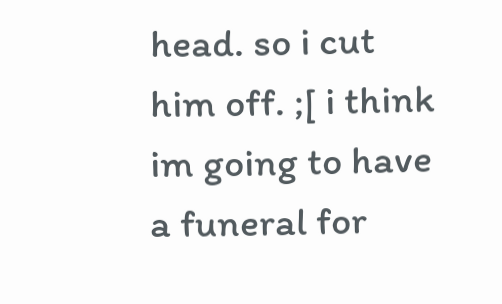head. so i cut him off. ;[ i think im going to have a funeral for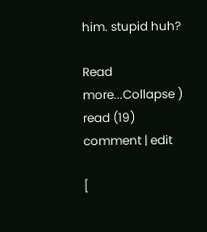him. stupid huh?

Read more...Collapse )
read (19) comment | edit

[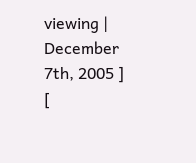viewing | December 7th, 2005 ]
[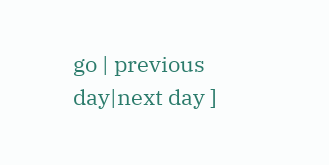go | previous day|next day ]